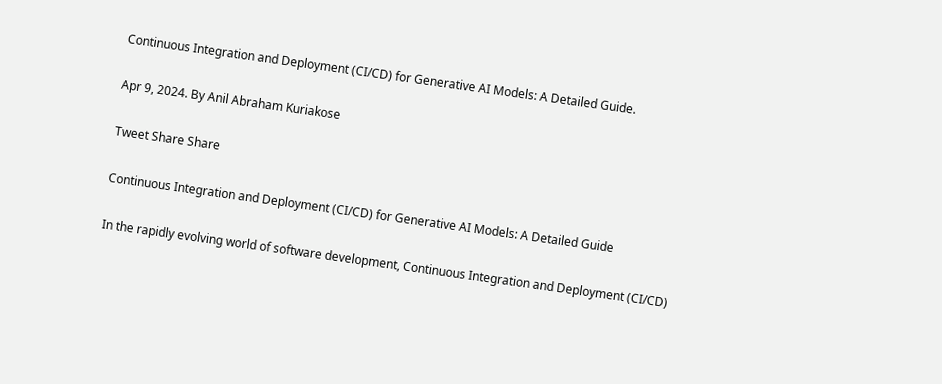Continuous Integration and Deployment (CI/CD) for Generative AI Models: A Detailed Guide.

Apr 9, 2024. By Anil Abraham Kuriakose

Tweet Share Share

Continuous Integration and Deployment (CI/CD) for Generative AI Models: A Detailed Guide

In the rapidly evolving world of software development, Continuous Integration and Deployment (CI/CD)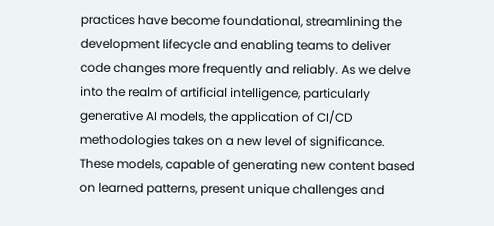practices have become foundational, streamlining the development lifecycle and enabling teams to deliver code changes more frequently and reliably. As we delve into the realm of artificial intelligence, particularly generative AI models, the application of CI/CD methodologies takes on a new level of significance. These models, capable of generating new content based on learned patterns, present unique challenges and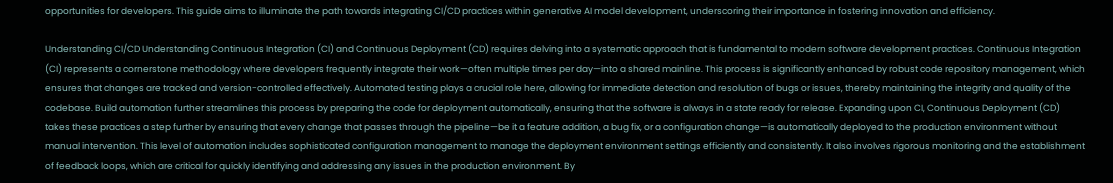opportunities for developers. This guide aims to illuminate the path towards integrating CI/CD practices within generative AI model development, underscoring their importance in fostering innovation and efficiency.

Understanding CI/CD Understanding Continuous Integration (CI) and Continuous Deployment (CD) requires delving into a systematic approach that is fundamental to modern software development practices. Continuous Integration (CI) represents a cornerstone methodology where developers frequently integrate their work—often multiple times per day—into a shared mainline. This process is significantly enhanced by robust code repository management, which ensures that changes are tracked and version-controlled effectively. Automated testing plays a crucial role here, allowing for immediate detection and resolution of bugs or issues, thereby maintaining the integrity and quality of the codebase. Build automation further streamlines this process by preparing the code for deployment automatically, ensuring that the software is always in a state ready for release. Expanding upon CI, Continuous Deployment (CD) takes these practices a step further by ensuring that every change that passes through the pipeline—be it a feature addition, a bug fix, or a configuration change—is automatically deployed to the production environment without manual intervention. This level of automation includes sophisticated configuration management to manage the deployment environment settings efficiently and consistently. It also involves rigorous monitoring and the establishment of feedback loops, which are critical for quickly identifying and addressing any issues in the production environment. By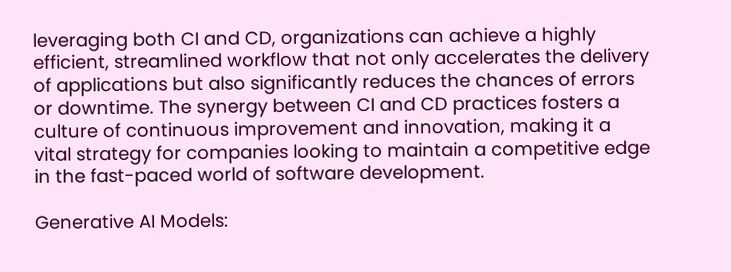leveraging both CI and CD, organizations can achieve a highly efficient, streamlined workflow that not only accelerates the delivery of applications but also significantly reduces the chances of errors or downtime. The synergy between CI and CD practices fosters a culture of continuous improvement and innovation, making it a vital strategy for companies looking to maintain a competitive edge in the fast-paced world of software development.

Generative AI Models: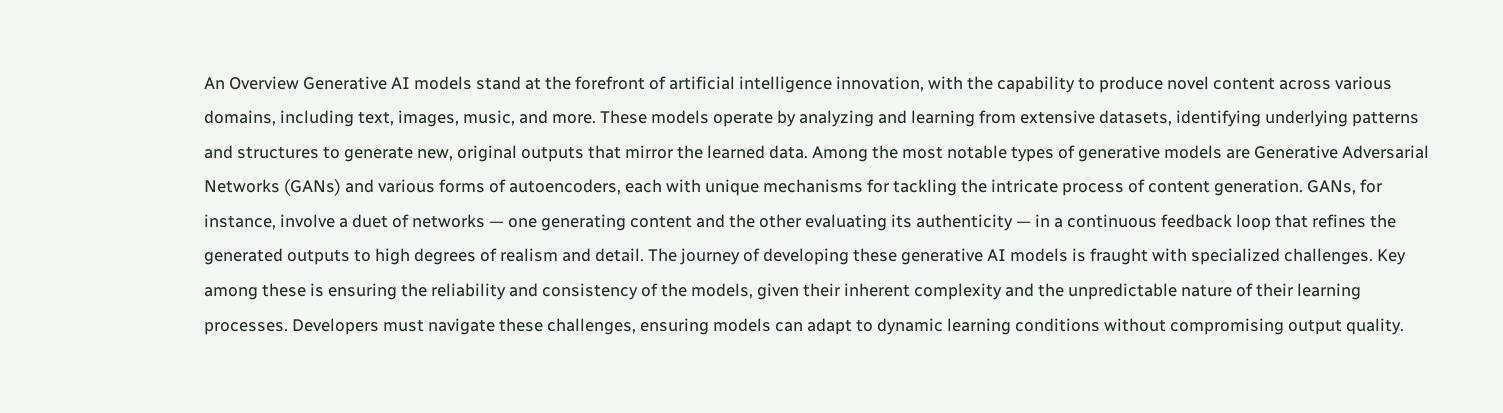An Overview Generative AI models stand at the forefront of artificial intelligence innovation, with the capability to produce novel content across various domains, including text, images, music, and more. These models operate by analyzing and learning from extensive datasets, identifying underlying patterns and structures to generate new, original outputs that mirror the learned data. Among the most notable types of generative models are Generative Adversarial Networks (GANs) and various forms of autoencoders, each with unique mechanisms for tackling the intricate process of content generation. GANs, for instance, involve a duet of networks — one generating content and the other evaluating its authenticity — in a continuous feedback loop that refines the generated outputs to high degrees of realism and detail. The journey of developing these generative AI models is fraught with specialized challenges. Key among these is ensuring the reliability and consistency of the models, given their inherent complexity and the unpredictable nature of their learning processes. Developers must navigate these challenges, ensuring models can adapt to dynamic learning conditions without compromising output quality.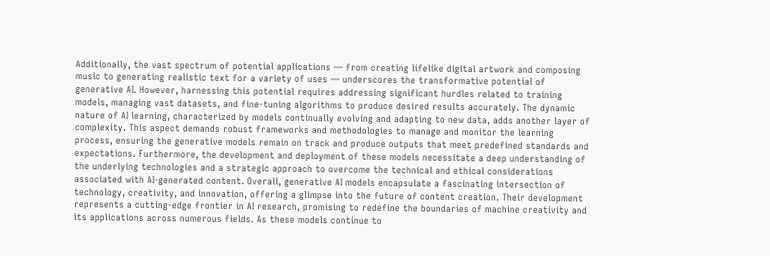Additionally, the vast spectrum of potential applications — from creating lifelike digital artwork and composing music to generating realistic text for a variety of uses — underscores the transformative potential of generative AI. However, harnessing this potential requires addressing significant hurdles related to training models, managing vast datasets, and fine-tuning algorithms to produce desired results accurately. The dynamic nature of AI learning, characterized by models continually evolving and adapting to new data, adds another layer of complexity. This aspect demands robust frameworks and methodologies to manage and monitor the learning process, ensuring the generative models remain on track and produce outputs that meet predefined standards and expectations. Furthermore, the development and deployment of these models necessitate a deep understanding of the underlying technologies and a strategic approach to overcome the technical and ethical considerations associated with AI-generated content. Overall, generative AI models encapsulate a fascinating intersection of technology, creativity, and innovation, offering a glimpse into the future of content creation. Their development represents a cutting-edge frontier in AI research, promising to redefine the boundaries of machine creativity and its applications across numerous fields. As these models continue to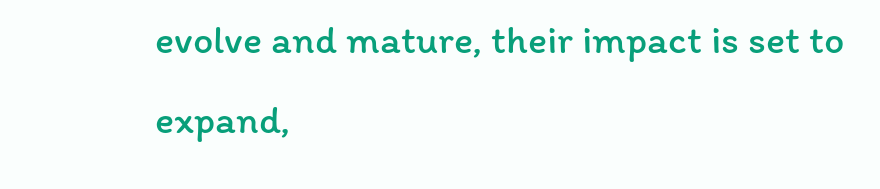evolve and mature, their impact is set to expand,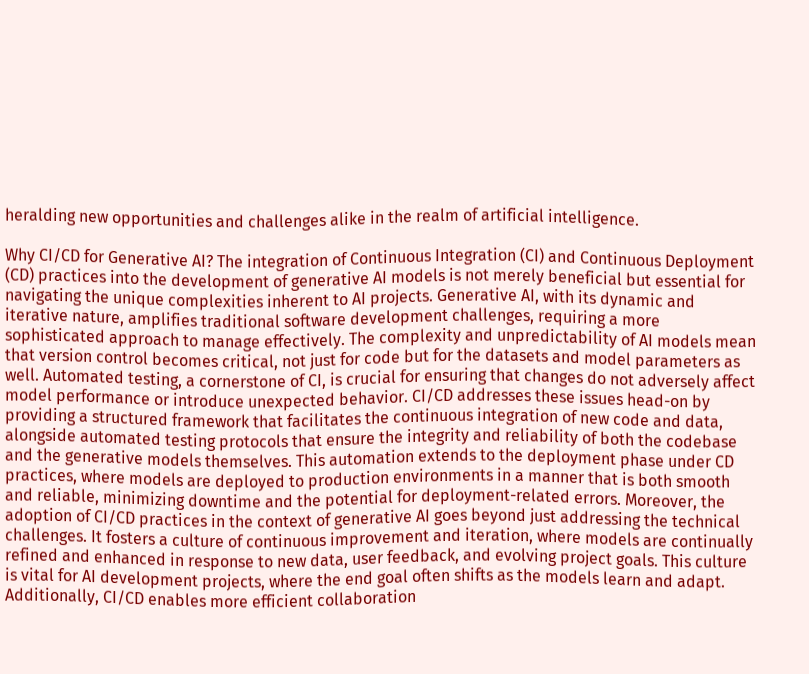heralding new opportunities and challenges alike in the realm of artificial intelligence.

Why CI/CD for Generative AI? The integration of Continuous Integration (CI) and Continuous Deployment (CD) practices into the development of generative AI models is not merely beneficial but essential for navigating the unique complexities inherent to AI projects. Generative AI, with its dynamic and iterative nature, amplifies traditional software development challenges, requiring a more sophisticated approach to manage effectively. The complexity and unpredictability of AI models mean that version control becomes critical, not just for code but for the datasets and model parameters as well. Automated testing, a cornerstone of CI, is crucial for ensuring that changes do not adversely affect model performance or introduce unexpected behavior. CI/CD addresses these issues head-on by providing a structured framework that facilitates the continuous integration of new code and data, alongside automated testing protocols that ensure the integrity and reliability of both the codebase and the generative models themselves. This automation extends to the deployment phase under CD practices, where models are deployed to production environments in a manner that is both smooth and reliable, minimizing downtime and the potential for deployment-related errors. Moreover, the adoption of CI/CD practices in the context of generative AI goes beyond just addressing the technical challenges. It fosters a culture of continuous improvement and iteration, where models are continually refined and enhanced in response to new data, user feedback, and evolving project goals. This culture is vital for AI development projects, where the end goal often shifts as the models learn and adapt. Additionally, CI/CD enables more efficient collaboration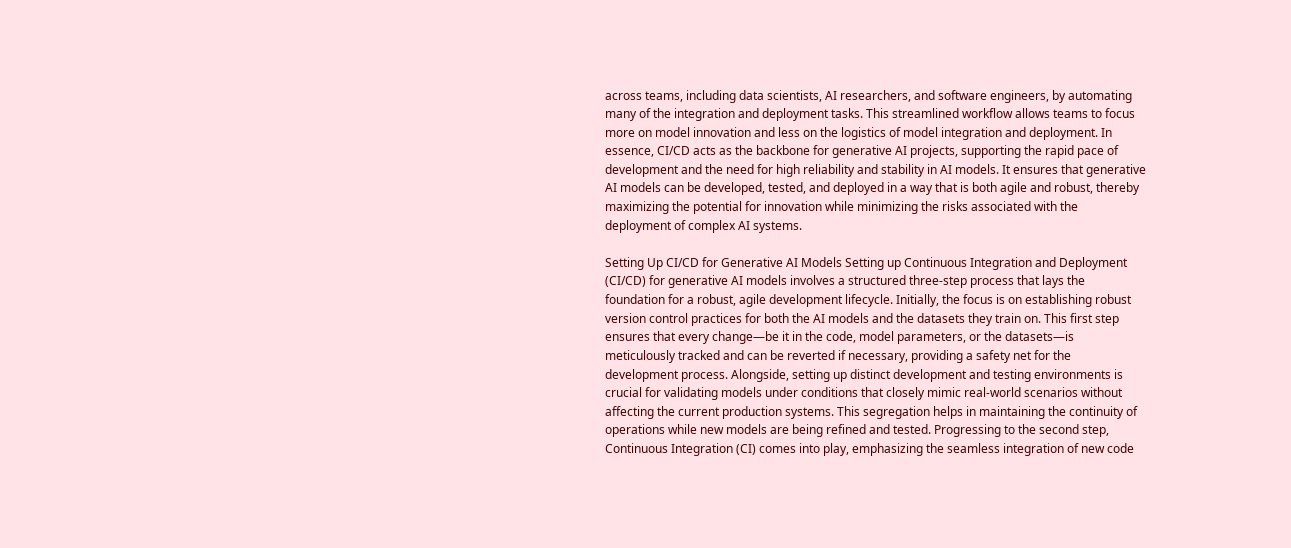across teams, including data scientists, AI researchers, and software engineers, by automating many of the integration and deployment tasks. This streamlined workflow allows teams to focus more on model innovation and less on the logistics of model integration and deployment. In essence, CI/CD acts as the backbone for generative AI projects, supporting the rapid pace of development and the need for high reliability and stability in AI models. It ensures that generative AI models can be developed, tested, and deployed in a way that is both agile and robust, thereby maximizing the potential for innovation while minimizing the risks associated with the deployment of complex AI systems.

Setting Up CI/CD for Generative AI Models Setting up Continuous Integration and Deployment (CI/CD) for generative AI models involves a structured three-step process that lays the foundation for a robust, agile development lifecycle. Initially, the focus is on establishing robust version control practices for both the AI models and the datasets they train on. This first step ensures that every change—be it in the code, model parameters, or the datasets—is meticulously tracked and can be reverted if necessary, providing a safety net for the development process. Alongside, setting up distinct development and testing environments is crucial for validating models under conditions that closely mimic real-world scenarios without affecting the current production systems. This segregation helps in maintaining the continuity of operations while new models are being refined and tested. Progressing to the second step, Continuous Integration (CI) comes into play, emphasizing the seamless integration of new code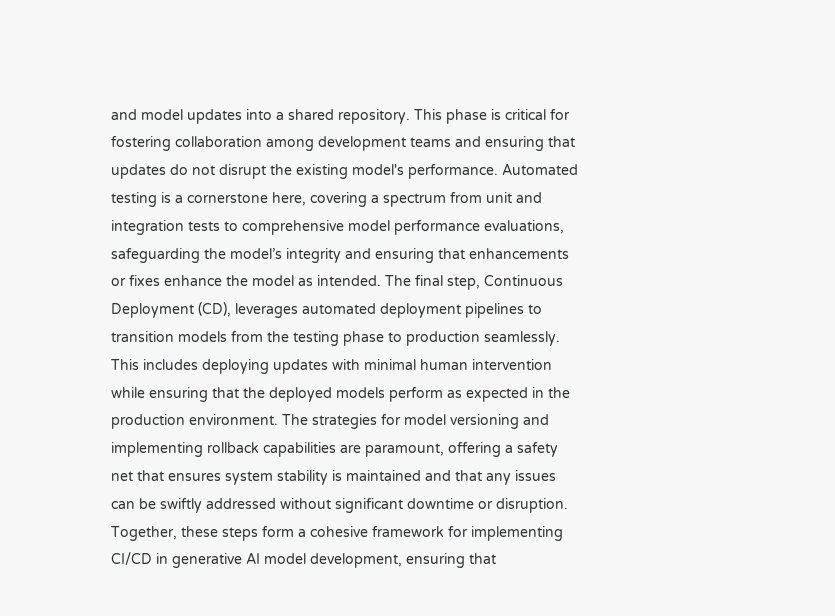and model updates into a shared repository. This phase is critical for fostering collaboration among development teams and ensuring that updates do not disrupt the existing model's performance. Automated testing is a cornerstone here, covering a spectrum from unit and integration tests to comprehensive model performance evaluations, safeguarding the model’s integrity and ensuring that enhancements or fixes enhance the model as intended. The final step, Continuous Deployment (CD), leverages automated deployment pipelines to transition models from the testing phase to production seamlessly. This includes deploying updates with minimal human intervention while ensuring that the deployed models perform as expected in the production environment. The strategies for model versioning and implementing rollback capabilities are paramount, offering a safety net that ensures system stability is maintained and that any issues can be swiftly addressed without significant downtime or disruption. Together, these steps form a cohesive framework for implementing CI/CD in generative AI model development, ensuring that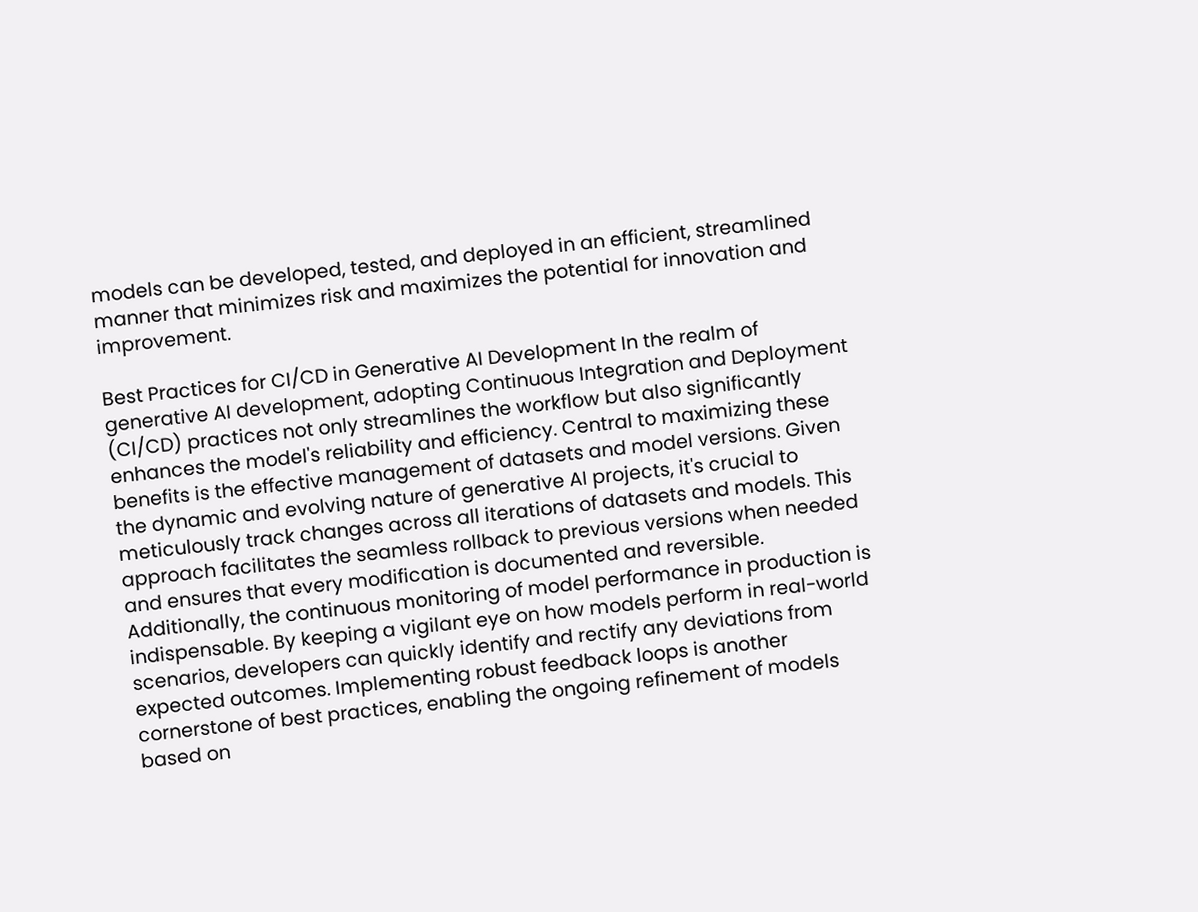models can be developed, tested, and deployed in an efficient, streamlined manner that minimizes risk and maximizes the potential for innovation and improvement.

Best Practices for CI/CD in Generative AI Development In the realm of generative AI development, adopting Continuous Integration and Deployment (CI/CD) practices not only streamlines the workflow but also significantly enhances the model's reliability and efficiency. Central to maximizing these benefits is the effective management of datasets and model versions. Given the dynamic and evolving nature of generative AI projects, it's crucial to meticulously track changes across all iterations of datasets and models. This approach facilitates the seamless rollback to previous versions when needed and ensures that every modification is documented and reversible. Additionally, the continuous monitoring of model performance in production is indispensable. By keeping a vigilant eye on how models perform in real-world scenarios, developers can quickly identify and rectify any deviations from expected outcomes. Implementing robust feedback loops is another cornerstone of best practices, enabling the ongoing refinement of models based on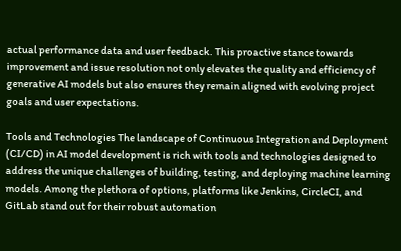actual performance data and user feedback. This proactive stance towards improvement and issue resolution not only elevates the quality and efficiency of generative AI models but also ensures they remain aligned with evolving project goals and user expectations.

Tools and Technologies The landscape of Continuous Integration and Deployment (CI/CD) in AI model development is rich with tools and technologies designed to address the unique challenges of building, testing, and deploying machine learning models. Among the plethora of options, platforms like Jenkins, CircleCI, and GitLab stand out for their robust automation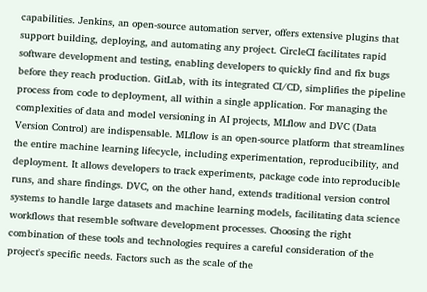capabilities. Jenkins, an open-source automation server, offers extensive plugins that support building, deploying, and automating any project. CircleCI facilitates rapid software development and testing, enabling developers to quickly find and fix bugs before they reach production. GitLab, with its integrated CI/CD, simplifies the pipeline process from code to deployment, all within a single application. For managing the complexities of data and model versioning in AI projects, MLflow and DVC (Data Version Control) are indispensable. MLflow is an open-source platform that streamlines the entire machine learning lifecycle, including experimentation, reproducibility, and deployment. It allows developers to track experiments, package code into reproducible runs, and share findings. DVC, on the other hand, extends traditional version control systems to handle large datasets and machine learning models, facilitating data science workflows that resemble software development processes. Choosing the right combination of these tools and technologies requires a careful consideration of the project's specific needs. Factors such as the scale of the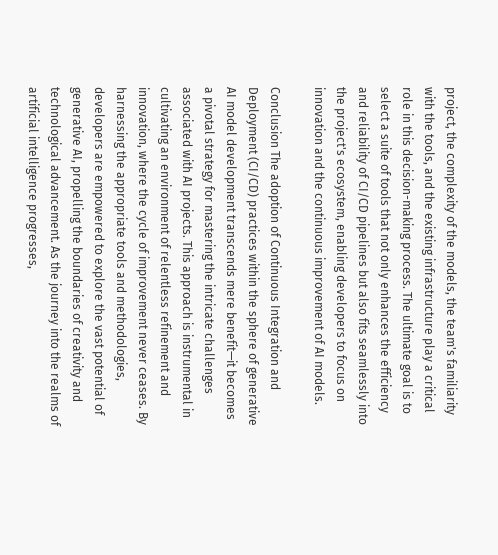project, the complexity of the models, the team's familiarity with the tools, and the existing infrastructure play a critical role in this decision-making process. The ultimate goal is to select a suite of tools that not only enhances the efficiency and reliability of CI/CD pipelines but also fits seamlessly into the project's ecosystem, enabling developers to focus on innovation and the continuous improvement of AI models.

Conclusion The adoption of Continuous Integration and Deployment (CI/CD) practices within the sphere of generative AI model development transcends mere benefit—it becomes a pivotal strategy for mastering the intricate challenges associated with AI projects. This approach is instrumental in cultivating an environment of relentless refinement and innovation, where the cycle of improvement never ceases. By harnessing the appropriate tools and methodologies, developers are empowered to explore the vast potential of generative AI, propelling the boundaries of creativity and technological advancement. As the journey into the realms of artificial intelligence progresses,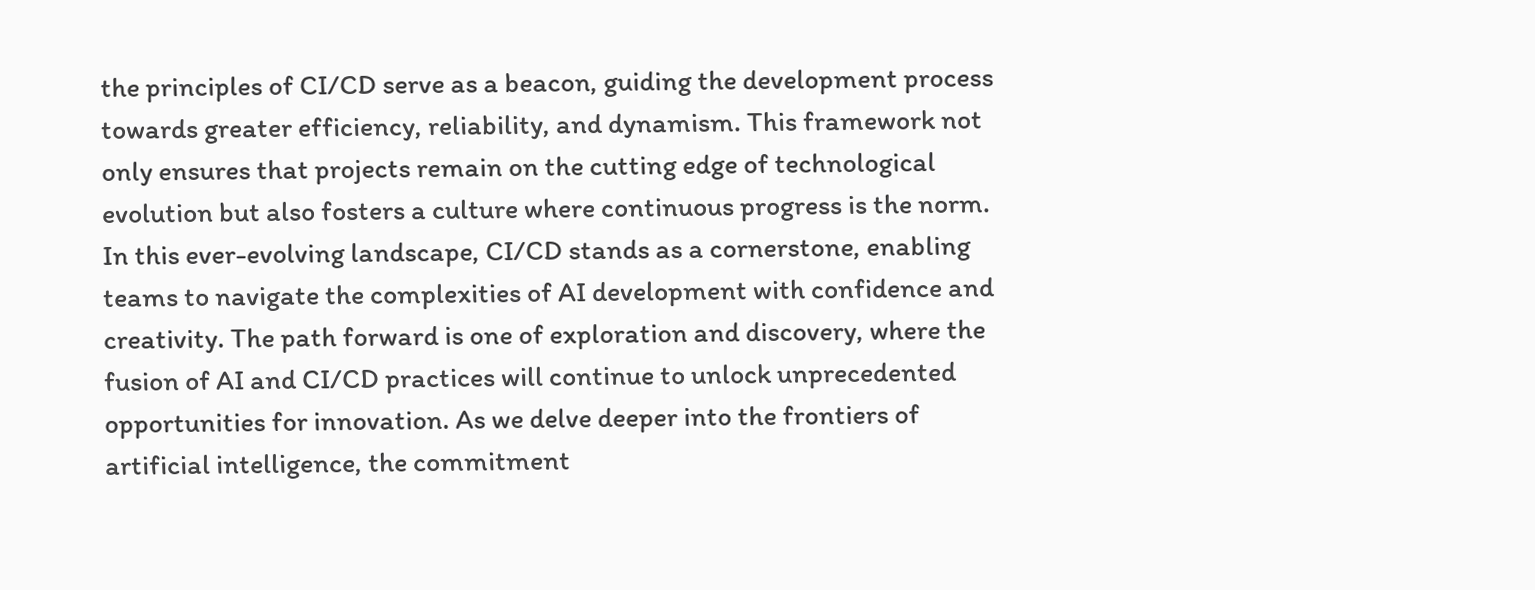the principles of CI/CD serve as a beacon, guiding the development process towards greater efficiency, reliability, and dynamism. This framework not only ensures that projects remain on the cutting edge of technological evolution but also fosters a culture where continuous progress is the norm. In this ever-evolving landscape, CI/CD stands as a cornerstone, enabling teams to navigate the complexities of AI development with confidence and creativity. The path forward is one of exploration and discovery, where the fusion of AI and CI/CD practices will continue to unlock unprecedented opportunities for innovation. As we delve deeper into the frontiers of artificial intelligence, the commitment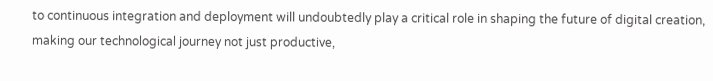to continuous integration and deployment will undoubtedly play a critical role in shaping the future of digital creation, making our technological journey not just productive,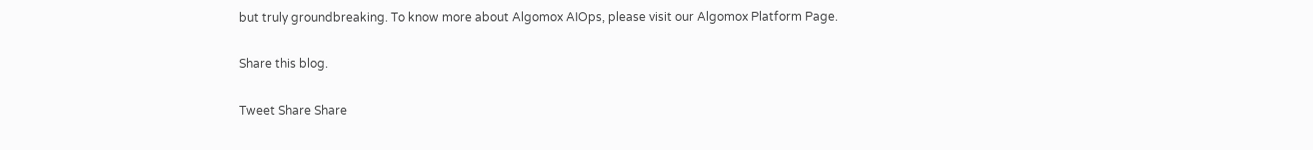but truly groundbreaking. To know more about Algomox AIOps, please visit our Algomox Platform Page.

Share this blog.

Tweet Share Share